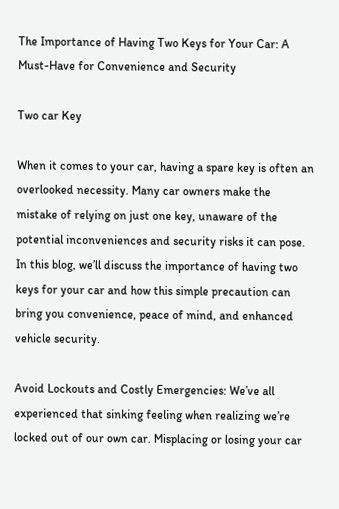The Importance of Having Two Keys for Your Car: A Must-Have for Convenience and Security

Two car Key

When it comes to your car, having a spare key is often an overlooked necessity. Many car owners make the mistake of relying on just one key, unaware of the potential inconveniences and security risks it can pose. In this blog, we’ll discuss the importance of having two keys for your car and how this simple precaution can bring you convenience, peace of mind, and enhanced vehicle security.

Avoid Lockouts and Costly Emergencies: We’ve all experienced that sinking feeling when realizing we’re locked out of our own car. Misplacing or losing your car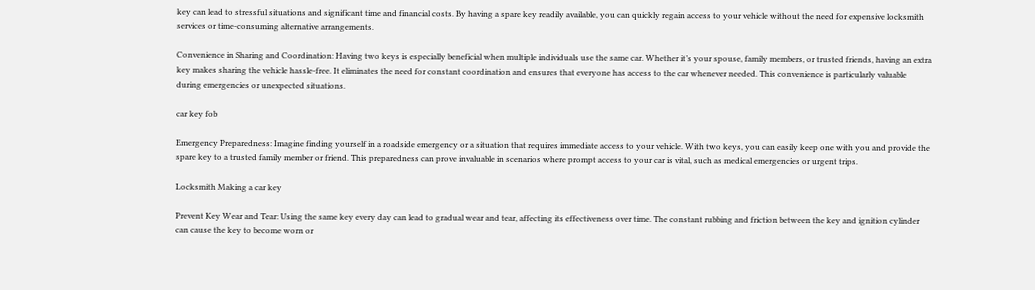key can lead to stressful situations and significant time and financial costs. By having a spare key readily available, you can quickly regain access to your vehicle without the need for expensive locksmith services or time-consuming alternative arrangements.

Convenience in Sharing and Coordination: Having two keys is especially beneficial when multiple individuals use the same car. Whether it’s your spouse, family members, or trusted friends, having an extra key makes sharing the vehicle hassle-free. It eliminates the need for constant coordination and ensures that everyone has access to the car whenever needed. This convenience is particularly valuable during emergencies or unexpected situations.

car key fob

Emergency Preparedness: Imagine finding yourself in a roadside emergency or a situation that requires immediate access to your vehicle. With two keys, you can easily keep one with you and provide the spare key to a trusted family member or friend. This preparedness can prove invaluable in scenarios where prompt access to your car is vital, such as medical emergencies or urgent trips.

Locksmith Making a car key

Prevent Key Wear and Tear: Using the same key every day can lead to gradual wear and tear, affecting its effectiveness over time. The constant rubbing and friction between the key and ignition cylinder can cause the key to become worn or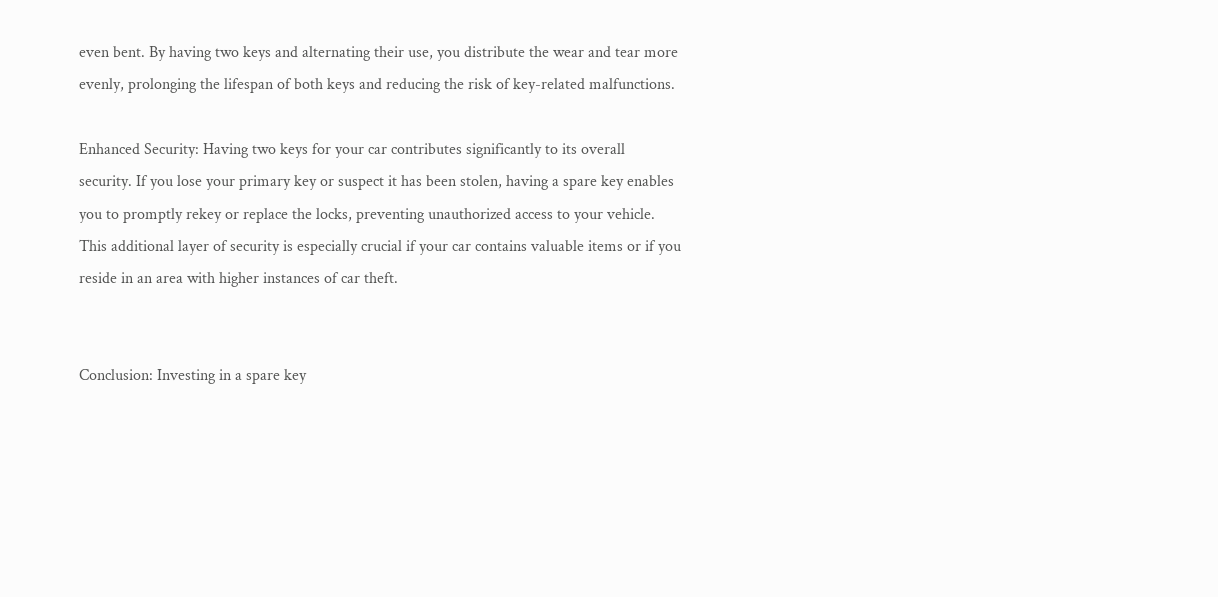even bent. By having two keys and alternating their use, you distribute the wear and tear more evenly, prolonging the lifespan of both keys and reducing the risk of key-related malfunctions.

Enhanced Security: Having two keys for your car contributes significantly to its overall security. If you lose your primary key or suspect it has been stolen, having a spare key enables you to promptly rekey or replace the locks, preventing unauthorized access to your vehicle. This additional layer of security is especially crucial if your car contains valuable items or if you reside in an area with higher instances of car theft.


Conclusion: Investing in a spare key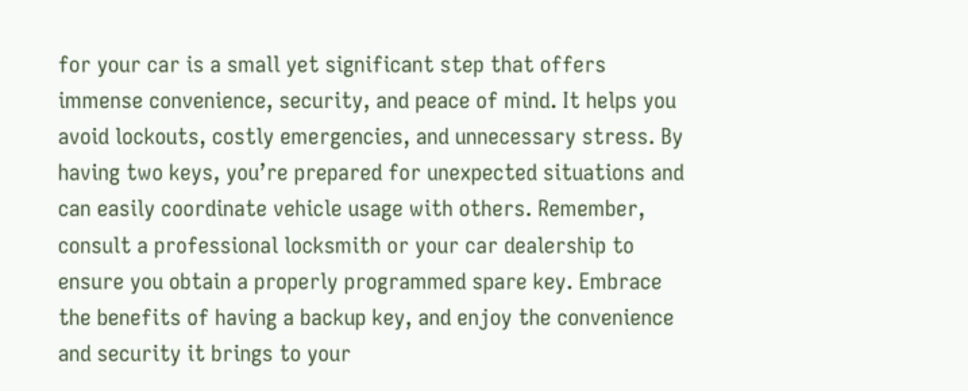for your car is a small yet significant step that offers immense convenience, security, and peace of mind. It helps you avoid lockouts, costly emergencies, and unnecessary stress. By having two keys, you’re prepared for unexpected situations and can easily coordinate vehicle usage with others. Remember, consult a professional locksmith or your car dealership to ensure you obtain a properly programmed spare key. Embrace the benefits of having a backup key, and enjoy the convenience and security it brings to your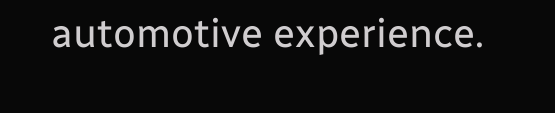automotive experience.